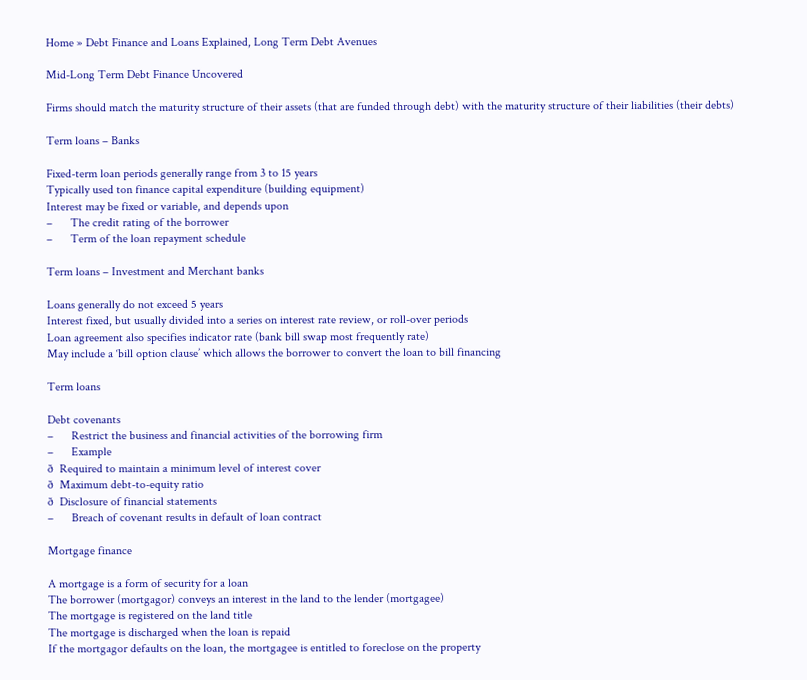Home » Debt Finance and Loans Explained, Long Term Debt Avenues

Mid-Long Term Debt Finance Uncovered

Firms should match the maturity structure of their assets (that are funded through debt) with the maturity structure of their liabilities (their debts)

Term loans – Banks

Fixed-term loan periods generally range from 3 to 15 years
Typically used ton finance capital expenditure (building equipment)
Interest may be fixed or variable, and depends upon
–      The credit rating of the borrower
–      Term of the loan repayment schedule

Term loans – Investment and Merchant banks

Loans generally do not exceed 5 years
Interest fixed, but usually divided into a series on interest rate review, or roll-over periods
Loan agreement also specifies indicator rate (bank bill swap most frequently rate)
May include a ‘bill option clause’ which allows the borrower to convert the loan to bill financing

Term loans

Debt covenants
–      Restrict the business and financial activities of the borrowing firm
–      Example
ð  Required to maintain a minimum level of interest cover
ð  Maximum debt-to-equity ratio
ð  Disclosure of financial statements
–      Breach of covenant results in default of loan contract

Mortgage finance

A mortgage is a form of security for a loan
The borrower (mortgagor) conveys an interest in the land to the lender (mortgagee)
The mortgage is registered on the land title
The mortgage is discharged when the loan is repaid
If the mortgagor defaults on the loan, the mortgagee is entitled to foreclose on the property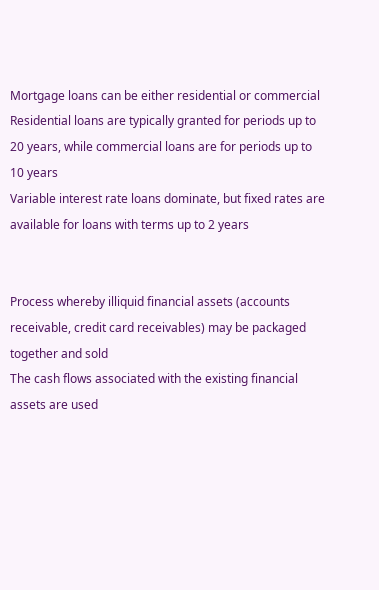Mortgage loans can be either residential or commercial
Residential loans are typically granted for periods up to 20 years, while commercial loans are for periods up to 10 years
Variable interest rate loans dominate, but fixed rates are available for loans with terms up to 2 years


Process whereby illiquid financial assets (accounts receivable, credit card receivables) may be packaged together and sold
The cash flows associated with the existing financial assets are used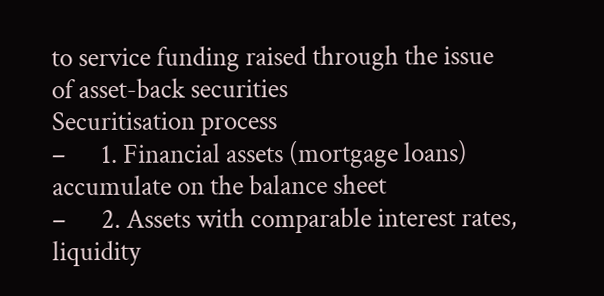to service funding raised through the issue of asset-back securities
Securitisation process
–      1. Financial assets (mortgage loans) accumulate on the balance sheet
–      2. Assets with comparable interest rates, liquidity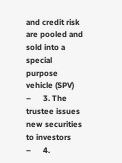and credit risk are pooled and sold into a special purpose vehicle (SPV)
–      3. The trustee issues new securities to investors
–      4.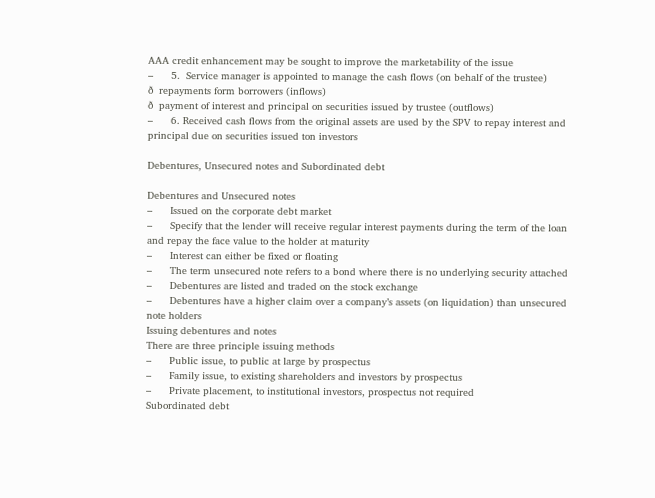AAA credit enhancement may be sought to improve the marketability of the issue
–      5.  Service manager is appointed to manage the cash flows (on behalf of the trustee)
ð  repayments form borrowers (inflows)
ð  payment of interest and principal on securities issued by trustee (outflows)
–      6. Received cash flows from the original assets are used by the SPV to repay interest and principal due on securities issued ton investors

Debentures, Unsecured notes and Subordinated debt

Debentures and Unsecured notes
–      Issued on the corporate debt market
–      Specify that the lender will receive regular interest payments during the term of the loan and repay the face value to the holder at maturity
–      Interest can either be fixed or floating
–      The term unsecured note refers to a bond where there is no underlying security attached
–      Debentures are listed and traded on the stock exchange
–      Debentures have a higher claim over a company’s assets (on liquidation) than unsecured note holders
Issuing debentures and notes
There are three principle issuing methods
–      Public issue, to public at large by prospectus
–      Family issue, to existing shareholders and investors by prospectus
–      Private placement, to institutional investors, prospectus not required
Subordinated debt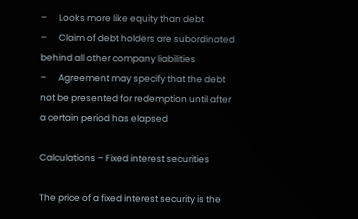–      Looks more like equity than debt
–      Claim of debt holders are subordinated behind all other company liabilities
–      Agreement may specify that the debt not be presented for redemption until after a certain period has elapsed

Calculations – Fixed interest securities

The price of a fixed interest security is the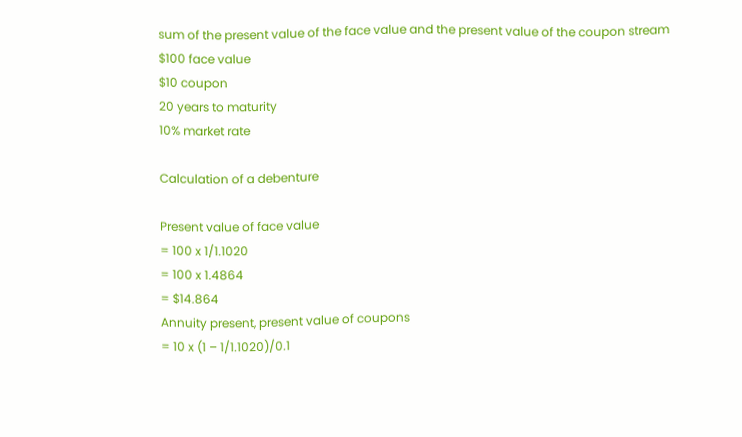sum of the present value of the face value and the present value of the coupon stream
$100 face value
$10 coupon
20 years to maturity
10% market rate

Calculation of a debenture

Present value of face value
= 100 x 1/1.1020
= 100 x 1.4864
= $14.864
Annuity present, present value of coupons
= 10 x (1 – 1/1.1020)/0.1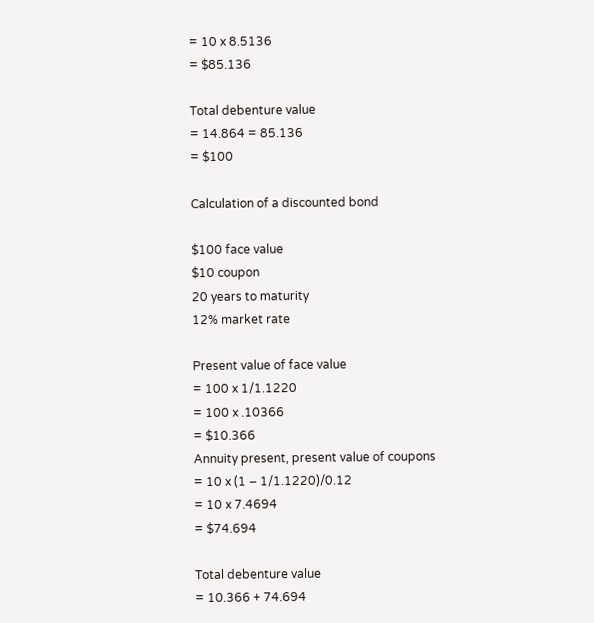= 10 x 8.5136
= $85.136

Total debenture value
= 14.864 = 85.136
= $100

Calculation of a discounted bond

$100 face value
$10 coupon
20 years to maturity
12% market rate

Present value of face value
= 100 x 1/1.1220
= 100 x .10366
= $10.366
Annuity present, present value of coupons
= 10 x (1 – 1/1.1220)/0.12
= 10 x 7.4694
= $74.694

Total debenture value
= 10.366 + 74.694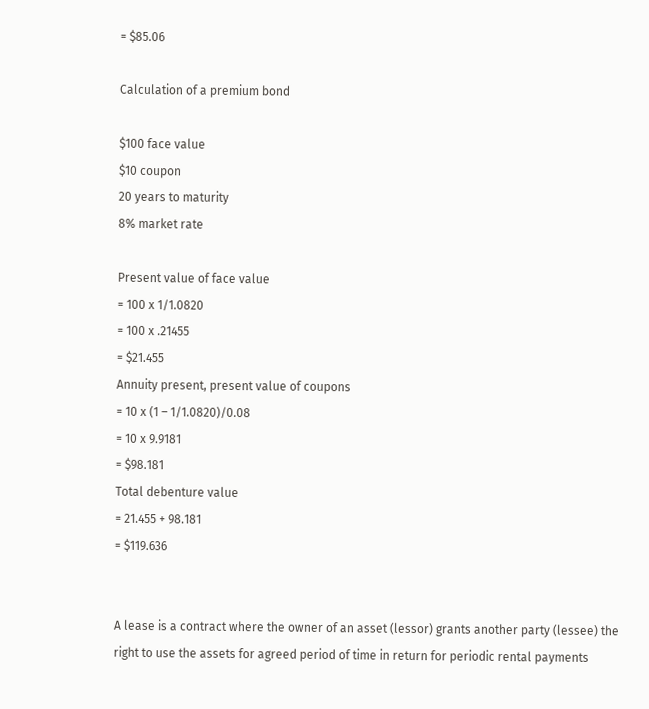= $85.06

Calculation of a premium bond

$100 face value
$10 coupon
20 years to maturity
8% market rate

Present value of face value
= 100 x 1/1.0820
= 100 x .21455
= $21.455
Annuity present, present value of coupons
= 10 x (1 – 1/1.0820)/0.08
= 10 x 9.9181
= $98.181
Total debenture value
= 21.455 + 98.181
= $119.636


A lease is a contract where the owner of an asset (lessor) grants another party (lessee) the right to use the assets for agreed period of time in return for periodic rental payments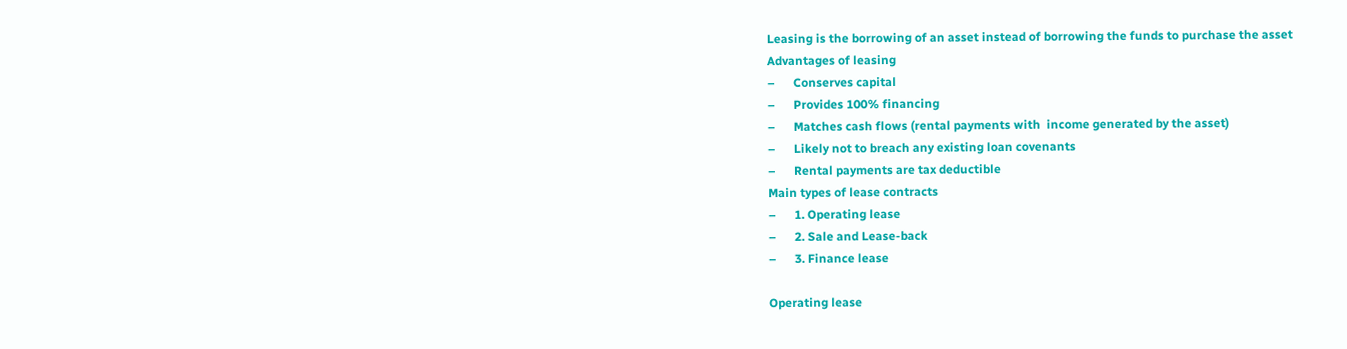Leasing is the borrowing of an asset instead of borrowing the funds to purchase the asset
Advantages of leasing
–      Conserves capital
–      Provides 100% financing
–      Matches cash flows (rental payments with  income generated by the asset)
–      Likely not to breach any existing loan covenants
–      Rental payments are tax deductible
Main types of lease contracts
–      1. Operating lease
–      2. Sale and Lease-back
–      3. Finance lease

Operating lease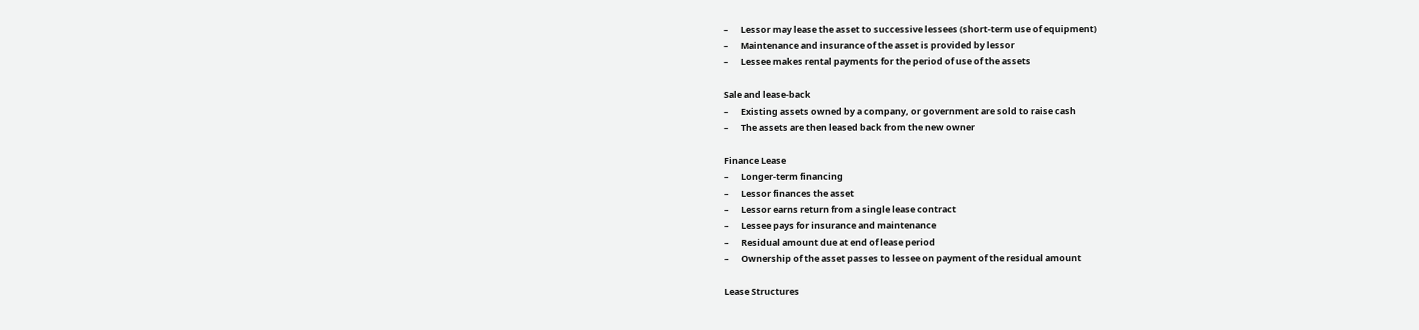–      Lessor may lease the asset to successive lessees (short-term use of equipment)
–      Maintenance and insurance of the asset is provided by lessor
–      Lessee makes rental payments for the period of use of the assets

Sale and lease-back
–      Existing assets owned by a company, or government are sold to raise cash
–      The assets are then leased back from the new owner

Finance Lease
–      Longer-term financing
–      Lessor finances the asset
–      Lessor earns return from a single lease contract
–      Lessee pays for insurance and maintenance
–      Residual amount due at end of lease period
–      Ownership of the asset passes to lessee on payment of the residual amount

Lease Structures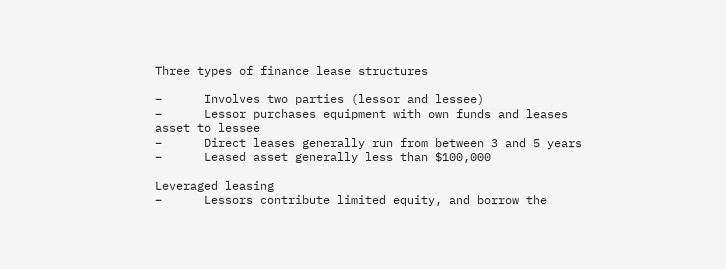Three types of finance lease structures

–      Involves two parties (lessor and lessee)
–      Lessor purchases equipment with own funds and leases asset to lessee
–      Direct leases generally run from between 3 and 5 years
–      Leased asset generally less than $100,000

Leveraged leasing
–      Lessors contribute limited equity, and borrow the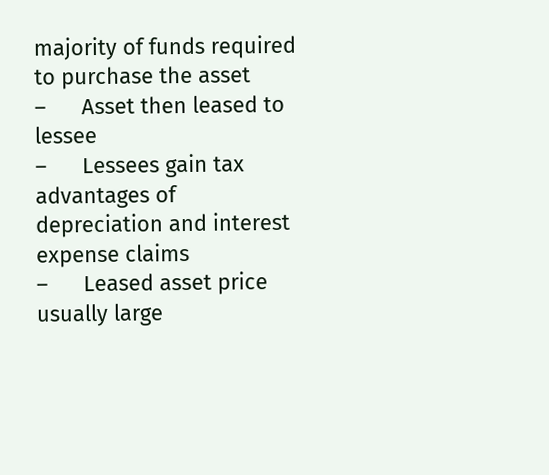majority of funds required to purchase the asset
–      Asset then leased to lessee
–      Lessees gain tax advantages of depreciation and interest expense claims
–      Leased asset price usually large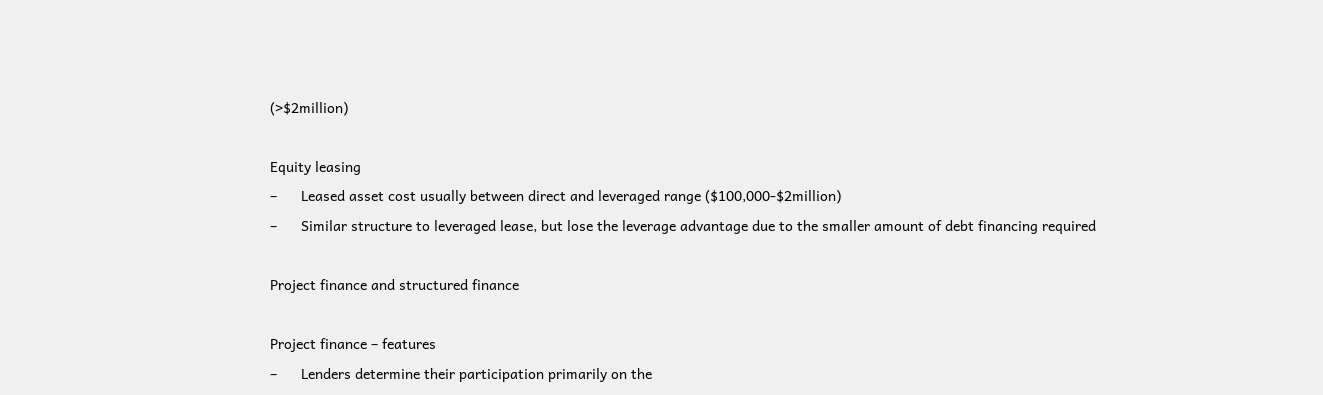(>$2million)

Equity leasing
–      Leased asset cost usually between direct and leveraged range ($100,000-$2million)
–      Similar structure to leveraged lease, but lose the leverage advantage due to the smaller amount of debt financing required

Project finance and structured finance

Project finance – features
–      Lenders determine their participation primarily on the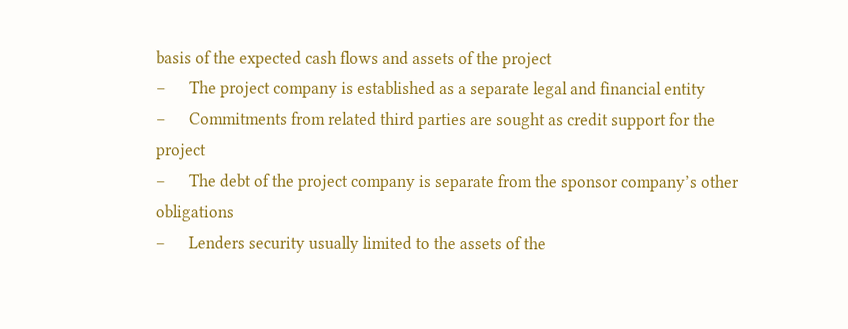basis of the expected cash flows and assets of the project
–      The project company is established as a separate legal and financial entity
–      Commitments from related third parties are sought as credit support for the project
–      The debt of the project company is separate from the sponsor company’s other obligations
–      Lenders security usually limited to the assets of the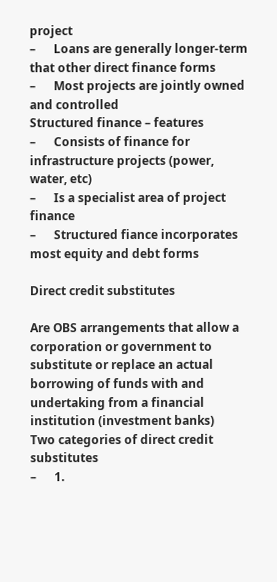project
–      Loans are generally longer-term that other direct finance forms
–      Most projects are jointly owned and controlled
Structured finance – features
–      Consists of finance for infrastructure projects (power, water, etc)
–      Is a specialist area of project finance
–      Structured fiance incorporates most equity and debt forms

Direct credit substitutes

Are OBS arrangements that allow a corporation or government to substitute or replace an actual borrowing of funds with and undertaking from a financial institution (investment banks)
Two categories of direct credit substitutes
–      1.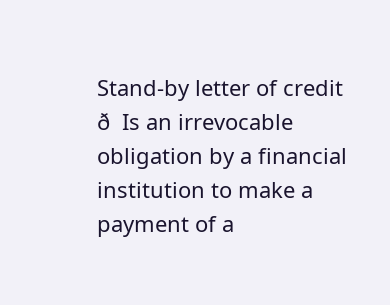Stand-by letter of credit
ð  Is an irrevocable obligation by a financial institution to make a payment of a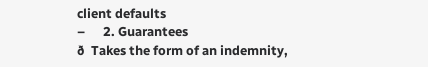client defaults
–      2. Guarantees
ð  Takes the form of an indemnity,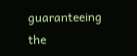guaranteeing the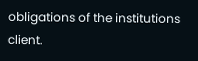obligations of the institutions client.